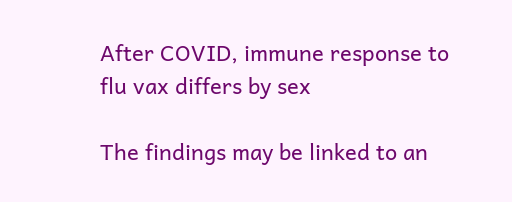After COVID, immune response to flu vax differs by sex

The findings may be linked to an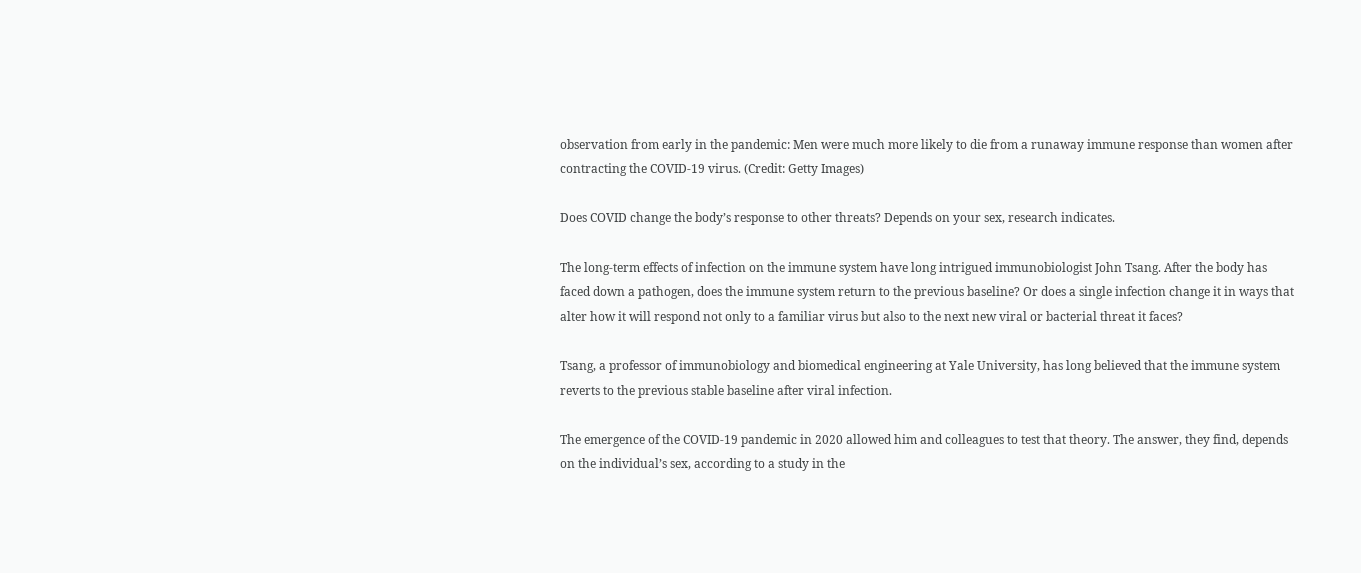observation from early in the pandemic: Men were much more likely to die from a runaway immune response than women after contracting the COVID-19 virus. (Credit: Getty Images)

Does COVID change the body’s response to other threats? Depends on your sex, research indicates.

The long-term effects of infection on the immune system have long intrigued immunobiologist John Tsang. After the body has faced down a pathogen, does the immune system return to the previous baseline? Or does a single infection change it in ways that alter how it will respond not only to a familiar virus but also to the next new viral or bacterial threat it faces?

Tsang, a professor of immunobiology and biomedical engineering at Yale University, has long believed that the immune system reverts to the previous stable baseline after viral infection.

The emergence of the COVID-19 pandemic in 2020 allowed him and colleagues to test that theory. The answer, they find, depends on the individual’s sex, according to a study in the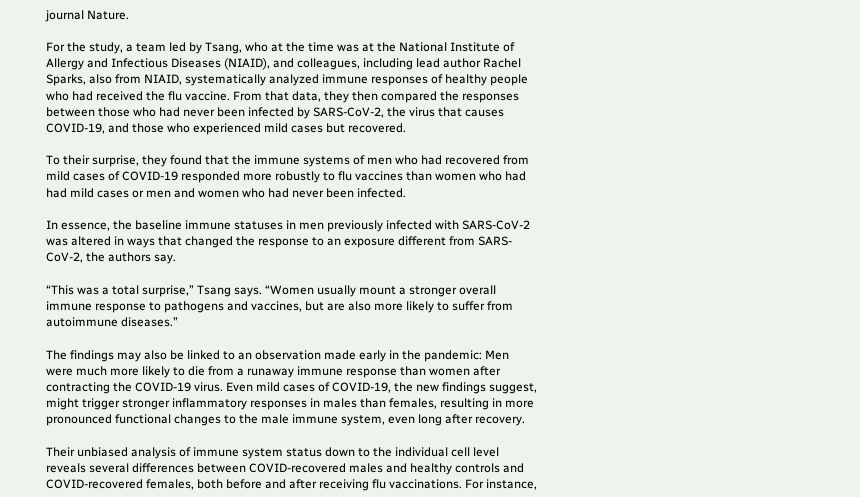journal Nature.

For the study, a team led by Tsang, who at the time was at the National Institute of Allergy and Infectious Diseases (NIAID), and colleagues, including lead author Rachel Sparks, also from NIAID, systematically analyzed immune responses of healthy people who had received the flu vaccine. From that data, they then compared the responses between those who had never been infected by SARS-CoV-2, the virus that causes COVID-19, and those who experienced mild cases but recovered.

To their surprise, they found that the immune systems of men who had recovered from mild cases of COVID-19 responded more robustly to flu vaccines than women who had had mild cases or men and women who had never been infected.

In essence, the baseline immune statuses in men previously infected with SARS-CoV-2 was altered in ways that changed the response to an exposure different from SARS-CoV-2, the authors say.

“This was a total surprise,” Tsang says. “Women usually mount a stronger overall immune response to pathogens and vaccines, but are also more likely to suffer from autoimmune diseases.”

The findings may also be linked to an observation made early in the pandemic: Men were much more likely to die from a runaway immune response than women after contracting the COVID-19 virus. Even mild cases of COVID-19, the new findings suggest, might trigger stronger inflammatory responses in males than females, resulting in more pronounced functional changes to the male immune system, even long after recovery.

Their unbiased analysis of immune system status down to the individual cell level reveals several differences between COVID-recovered males and healthy controls and COVID-recovered females, both before and after receiving flu vaccinations. For instance,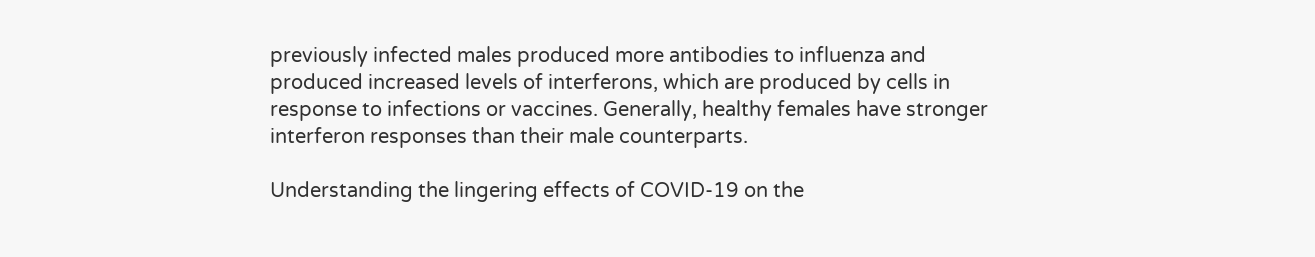previously infected males produced more antibodies to influenza and produced increased levels of interferons, which are produced by cells in response to infections or vaccines. Generally, healthy females have stronger interferon responses than their male counterparts.

Understanding the lingering effects of COVID-19 on the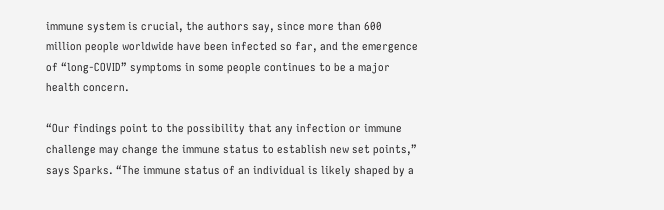immune system is crucial, the authors say, since more than 600 million people worldwide have been infected so far, and the emergence of “long-COVID” symptoms in some people continues to be a major health concern.

“Our findings point to the possibility that any infection or immune challenge may change the immune status to establish new set points,” says Sparks. “The immune status of an individual is likely shaped by a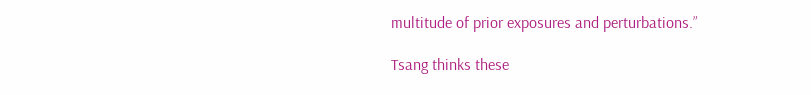multitude of prior exposures and perturbations.”

Tsang thinks these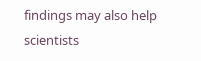findings may also help scientists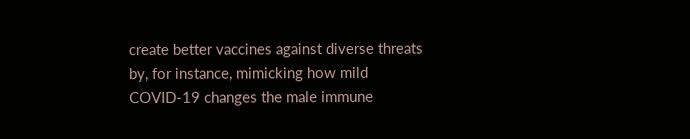create better vaccines against diverse threats by, for instance, mimicking how mild COVID-19 changes the male immune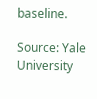baseline.

Source: Yale University